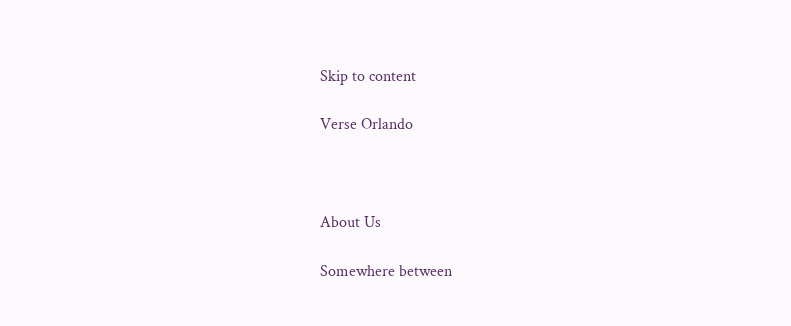Skip to content

Verse Orlando



About Us

Somewhere between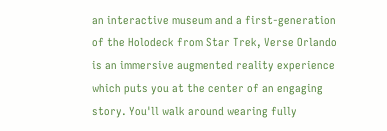an interactive museum and a first-generation of the Holodeck from Star Trek, Verse Orlando is an immersive augmented reality experience which puts you at the center of an engaging story. You'll walk around wearing fully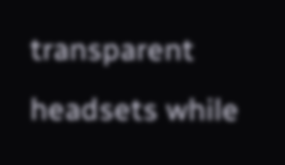transparent headsets while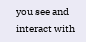you see and interact with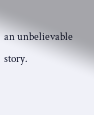an unbelievable story.